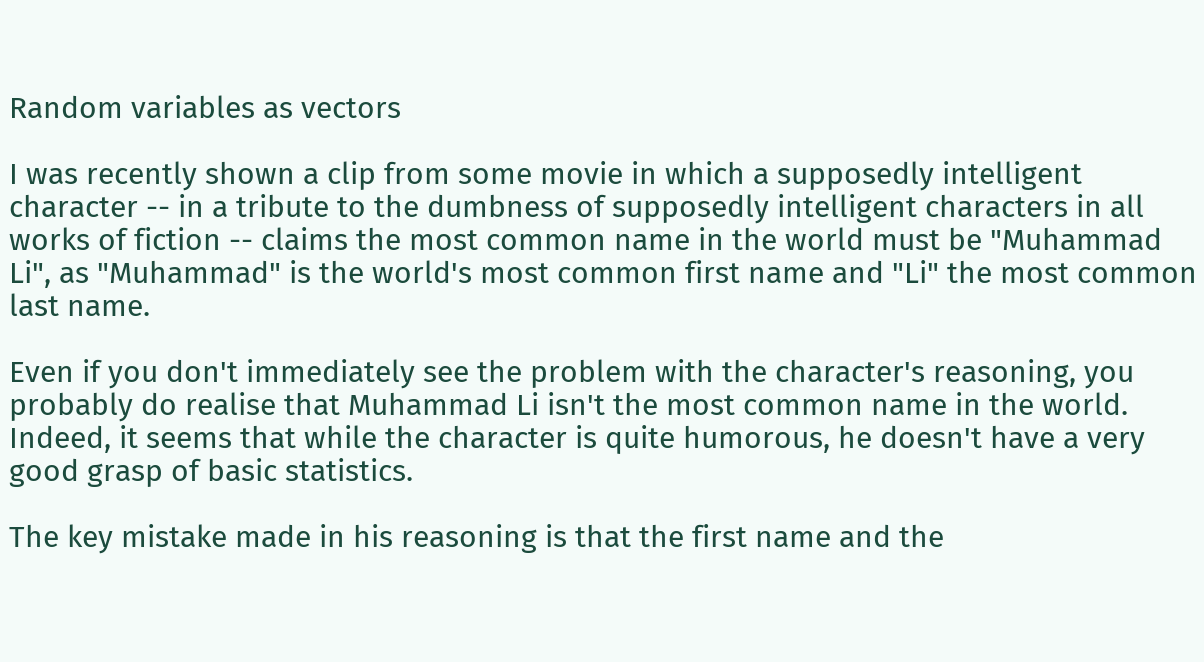Random variables as vectors

I was recently shown a clip from some movie in which a supposedly intelligent character -- in a tribute to the dumbness of supposedly intelligent characters in all works of fiction -- claims the most common name in the world must be "Muhammad Li", as "Muhammad" is the world's most common first name and "Li" the most common last name.

Even if you don't immediately see the problem with the character's reasoning, you probably do realise that Muhammad Li isn't the most common name in the world. Indeed, it seems that while the character is quite humorous, he doesn't have a very good grasp of basic statistics.

The key mistake made in his reasoning is that the first name and the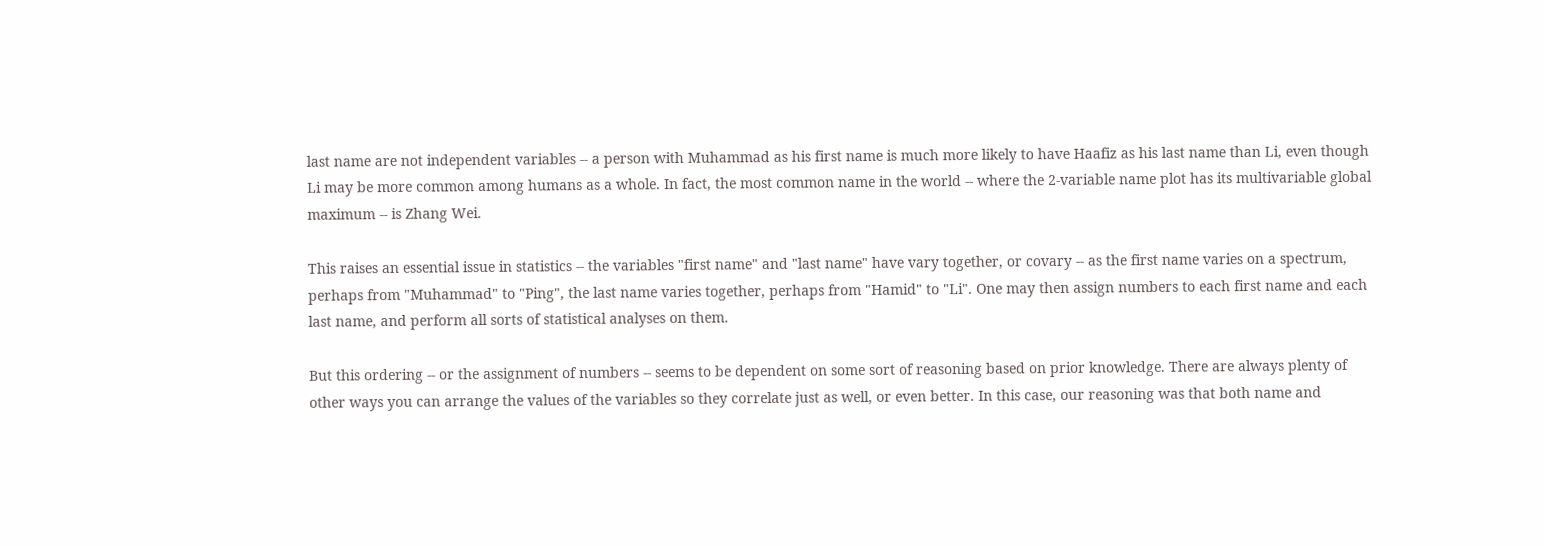last name are not independent variables -- a person with Muhammad as his first name is much more likely to have Haafiz as his last name than Li, even though Li may be more common among humans as a whole. In fact, the most common name in the world -- where the 2-variable name plot has its multivariable global maximum -- is Zhang Wei.

This raises an essential issue in statistics -- the variables "first name" and "last name" have vary together, or covary -- as the first name varies on a spectrum, perhaps from "Muhammad" to "Ping", the last name varies together, perhaps from "Hamid" to "Li". One may then assign numbers to each first name and each last name, and perform all sorts of statistical analyses on them.

But this ordering -- or the assignment of numbers -- seems to be dependent on some sort of reasoning based on prior knowledge. There are always plenty of other ways you can arrange the values of the variables so they correlate just as well, or even better. In this case, our reasoning was that both name and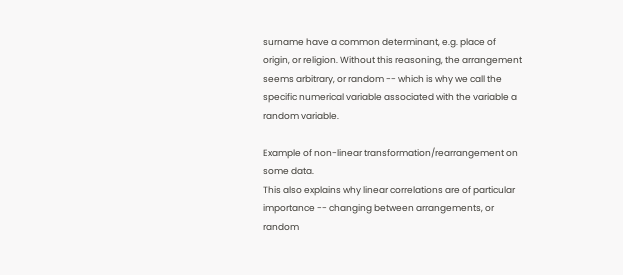surname have a common determinant, e.g. place of origin, or religion. Without this reasoning, the arrangement seems arbitrary, or random -- which is why we call the specific numerical variable associated with the variable a random variable.

Example of non-linear transformation/rearrangement on some data.
This also explains why linear correlations are of particular importance -- changing between arrangements, or random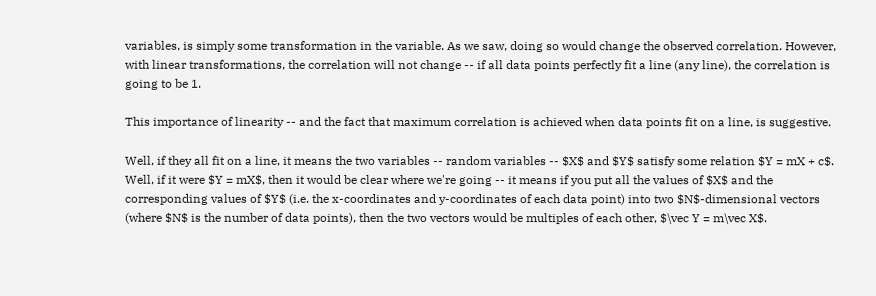variables, is simply some transformation in the variable. As we saw, doing so would change the observed correlation. However, with linear transformations, the correlation will not change -- if all data points perfectly fit a line (any line), the correlation is going to be 1.

This importance of linearity -- and the fact that maximum correlation is achieved when data points fit on a line, is suggestive.

Well, if they all fit on a line, it means the two variables -- random variables -- $X$ and $Y$ satisfy some relation $Y = mX + c$. Well, if it were $Y = mX$, then it would be clear where we're going -- it means if you put all the values of $X$ and the corresponding values of $Y$ (i.e. the x-coordinates and y-coordinates of each data point) into two $N$-dimensional vectors (where $N$ is the number of data points), then the two vectors would be multiples of each other, $\vec Y = m\vec X$.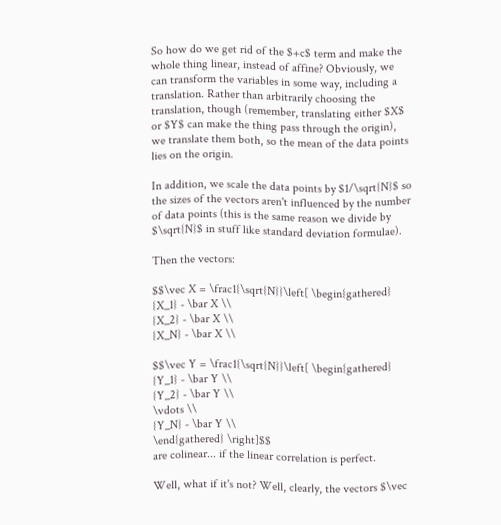So how do we get rid of the $+c$ term and make the whole thing linear, instead of affine? Obviously, we can transform the variables in some way, including a translation. Rather than arbitrarily choosing the translation, though (remember, translating either $X$ or $Y$ can make the thing pass through the origin), we translate them both, so the mean of the data points lies on the origin.

In addition, we scale the data points by $1/\sqrt{N}$ so the sizes of the vectors aren't influenced by the number of data points (this is the same reason we divide by $\sqrt{N}$ in stuff like standard deviation formulae).

Then the vectors:

$$\vec X = \frac1{\sqrt{N}}\left[ \begin{gathered}
{X_1} - \bar X \\
{X_2} - \bar X \\
{X_N} - \bar X \\

$$\vec Y = \frac1{\sqrt{N}}\left[ \begin{gathered}
{Y_1} - \bar Y \\
{Y_2} - \bar Y \\
\vdots \\
{Y_N} - \bar Y \\
\end{gathered} \right]$$
are colinear... if the linear correlation is perfect.

Well, what if it's not? Well, clearly, the vectors $\vec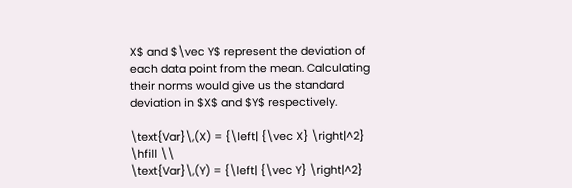X$ and $\vec Y$ represent the deviation of each data point from the mean. Calculating their norms would give us the standard deviation in $X$ and $Y$ respectively.

\text{Var}\,(X) = {\left| {\vec X} \right|^2} \hfill \\
\text{Var}\,(Y) = {\left| {\vec Y} \right|^2}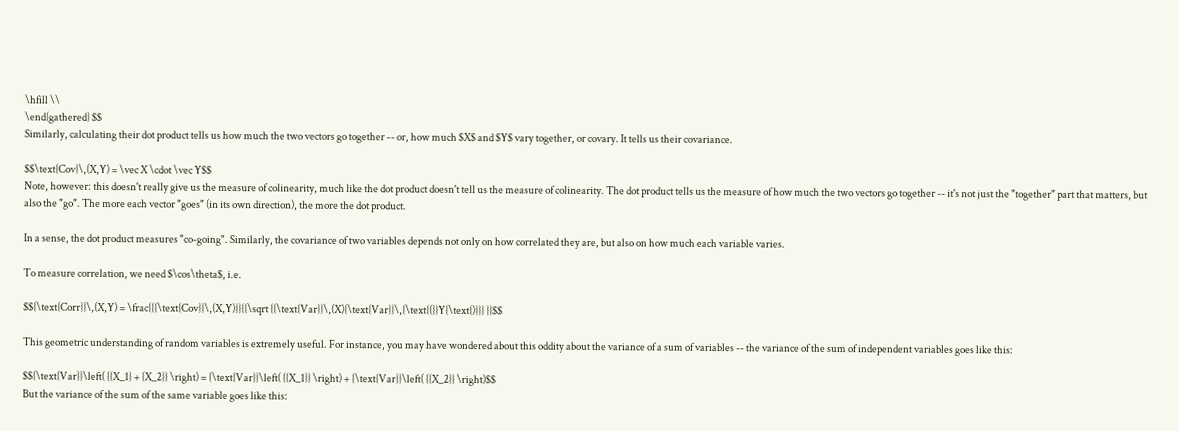\hfill \\
\end{gathered} $$
Similarly, calculating their dot product tells us how much the two vectors go together -- or, how much $X$ and $Y$ vary together, or covary. It tells us their covariance.

$$\text{Cov}\,(X,Y) = \vec X \cdot \vec Y$$
Note, however: this doesn't really give us the measure of colinearity, much like the dot product doesn't tell us the measure of colinearity. The dot product tells us the measure of how much the two vectors go together -- it's not just the "together" part that matters, but also the "go". The more each vector "goes" (in its own direction), the more the dot product.

In a sense, the dot product measures "co-going". Similarly, the covariance of two variables depends not only on how correlated they are, but also on how much each variable varies.

To measure correlation, we need $\cos\theta$, i.e.

$${\text{Corr}}\,(X,Y) = \frac{{{\text{Cov}}\,(X,Y)}}{{\sqrt {{\text{Var}}\,(X){\text{Var}}\,{\text{(}}Y{\text{)}}} }}$$

This geometric understanding of random variables is extremely useful. For instance, you may have wondered about this oddity about the variance of a sum of variables -- the variance of the sum of independent variables goes like this:

$${\text{Var}}\left( {{X_1} + {X_2}} \right) = {\text{Var}}\left( {{X_1}} \right) + {\text{Var}}\left( {{X_2}} \right)$$
But the variance of the sum of the same variable goes like this: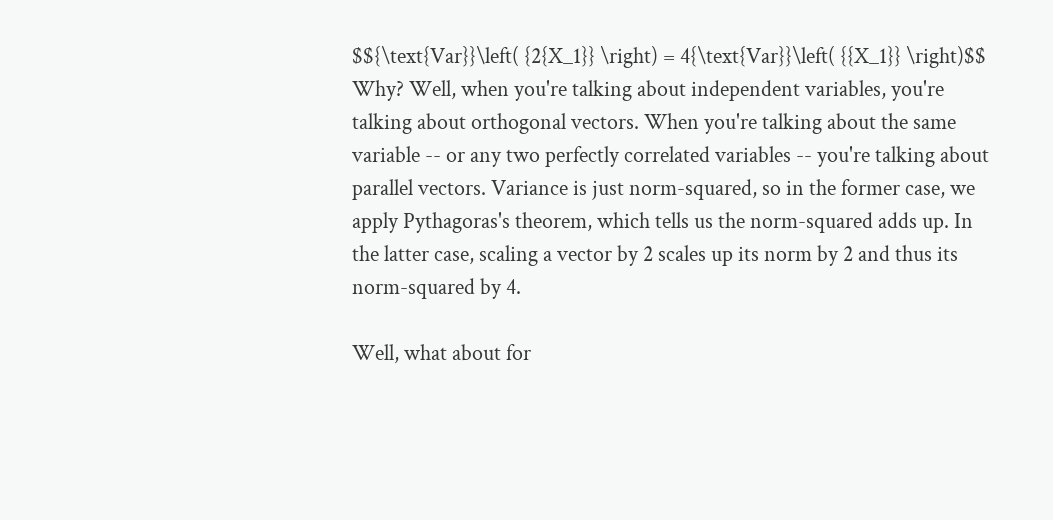$${\text{Var}}\left( {2{X_1}} \right) = 4{\text{Var}}\left( {{X_1}} \right)$$
Why? Well, when you're talking about independent variables, you're talking about orthogonal vectors. When you're talking about the same variable -- or any two perfectly correlated variables -- you're talking about parallel vectors. Variance is just norm-squared, so in the former case, we apply Pythagoras's theorem, which tells us the norm-squared adds up. In the latter case, scaling a vector by 2 scales up its norm by 2 and thus its norm-squared by 4.

Well, what about for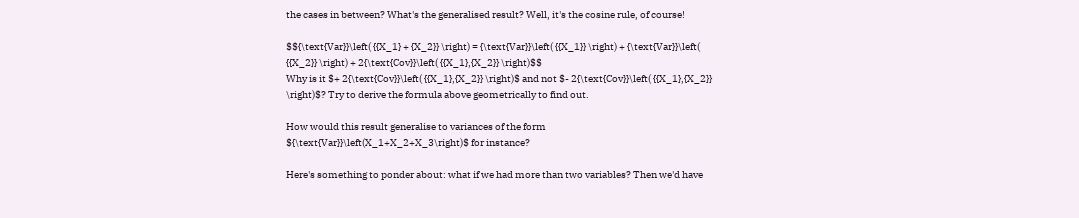the cases in between? What's the generalised result? Well, it's the cosine rule, of course!

$${\text{Var}}\left( {{X_1} + {X_2}} \right) = {\text{Var}}\left( {{X_1}} \right) + {\text{Var}}\left( {{X_2}} \right) + 2{\text{Cov}}\left( {{X_1},{X_2}} \right)$$
Why is it $+ 2{\text{Cov}}\left( {{X_1},{X_2}} \right)$ and not $- 2{\text{Cov}}\left( {{X_1},{X_2}} \right)$? Try to derive the formula above geometrically to find out.

How would this result generalise to variances of the form ${\text{Var}}\left(X_1+X_2+X_3\right)$ for instance?

Here's something to ponder about: what if we had more than two variables? Then we'd have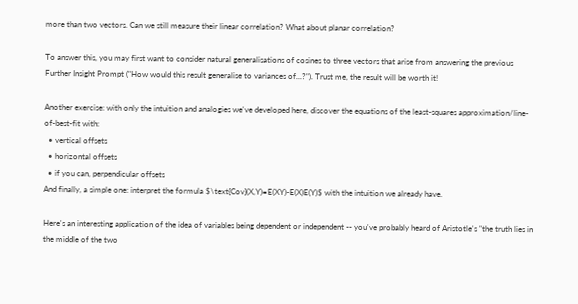more than two vectors. Can we still measure their linear correlation? What about planar correlation?

To answer this, you may first want to consider natural generalisations of cosines to three vectors that arise from answering the previous Further Insight Prompt ("How would this result generalise to variances of...?"). Trust me, the result will be worth it!

Another exercise: with only the intuition and analogies we've developed here, discover the equations of the least-squares approximation/line-of-best-fit with:
  • vertical offsets
  • horizontal offsets
  • if you can, perpendicular offsets
And finally, a simple one: interpret the formula $\text{Cov}(X,Y)=E(XY)-E(X)E(Y)$ with the intuition we already have.

Here's an interesting application of the idea of variables being dependent or independent -- you've probably heard of Aristotle's "the truth lies in the middle of the two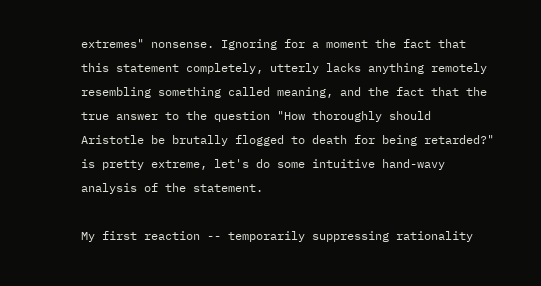extremes" nonsense. Ignoring for a moment the fact that this statement completely, utterly lacks anything remotely resembling something called meaning, and the fact that the true answer to the question "How thoroughly should Aristotle be brutally flogged to death for being retarded?" is pretty extreme, let's do some intuitive hand-wavy analysis of the statement.

My first reaction -- temporarily suppressing rationality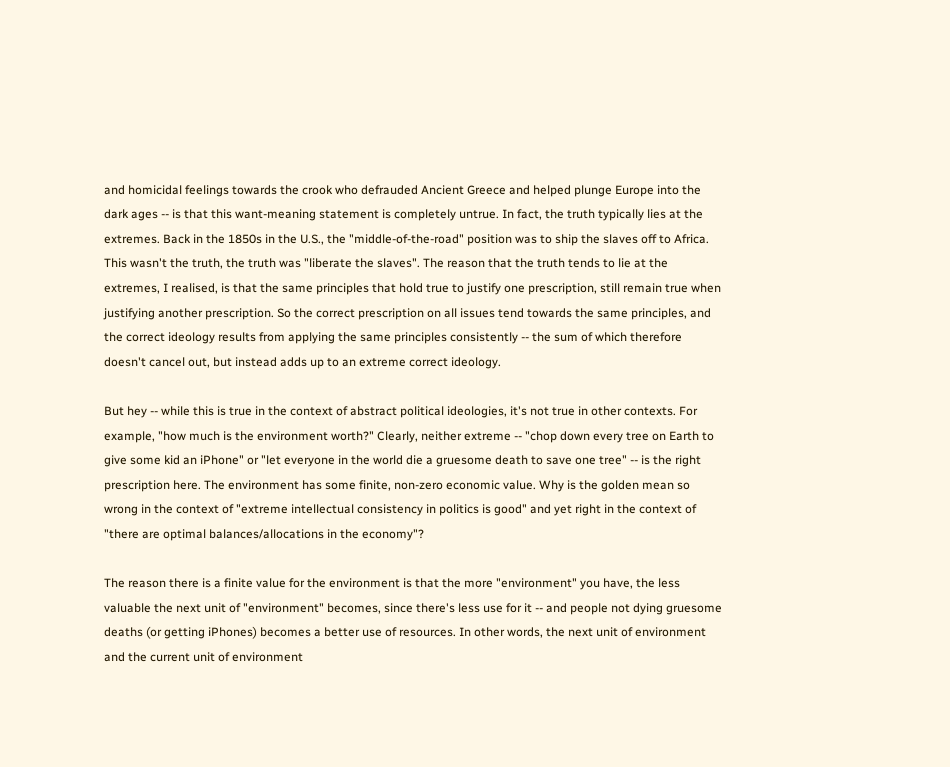and homicidal feelings towards the crook who defrauded Ancient Greece and helped plunge Europe into the dark ages -- is that this want-meaning statement is completely untrue. In fact, the truth typically lies at the extremes. Back in the 1850s in the U.S., the "middle-of-the-road" position was to ship the slaves off to Africa. This wasn't the truth, the truth was "liberate the slaves". The reason that the truth tends to lie at the extremes, I realised, is that the same principles that hold true to justify one prescription, still remain true when justifying another prescription. So the correct prescription on all issues tend towards the same principles, and the correct ideology results from applying the same principles consistently -- the sum of which therefore doesn't cancel out, but instead adds up to an extreme correct ideology.

But hey -- while this is true in the context of abstract political ideologies, it's not true in other contexts. For example, "how much is the environment worth?" Clearly, neither extreme -- "chop down every tree on Earth to give some kid an iPhone" or "let everyone in the world die a gruesome death to save one tree" -- is the right prescription here. The environment has some finite, non-zero economic value. Why is the golden mean so wrong in the context of "extreme intellectual consistency in politics is good" and yet right in the context of "there are optimal balances/allocations in the economy"?

The reason there is a finite value for the environment is that the more "environment" you have, the less valuable the next unit of "environment" becomes, since there's less use for it -- and people not dying gruesome deaths (or getting iPhones) becomes a better use of resources. In other words, the next unit of environment and the current unit of environment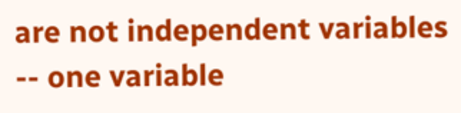are not independent variables -- one variable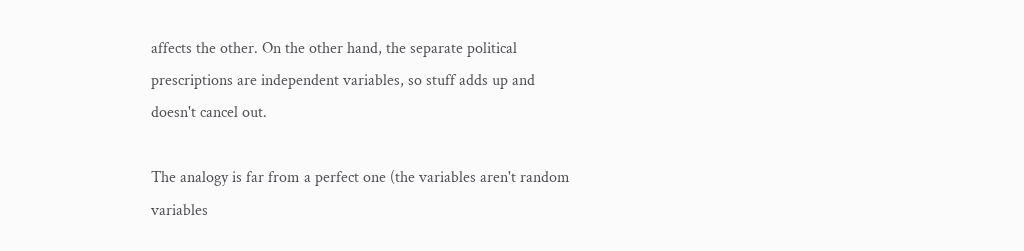affects the other. On the other hand, the separate political prescriptions are independent variables, so stuff adds up and doesn't cancel out.

The analogy is far from a perfect one (the variables aren't random variables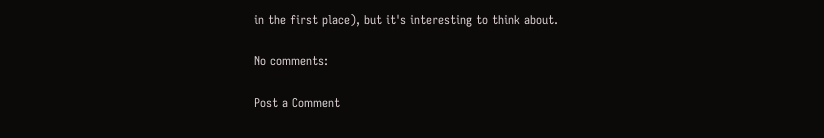in the first place), but it's interesting to think about.

No comments:

Post a Comment